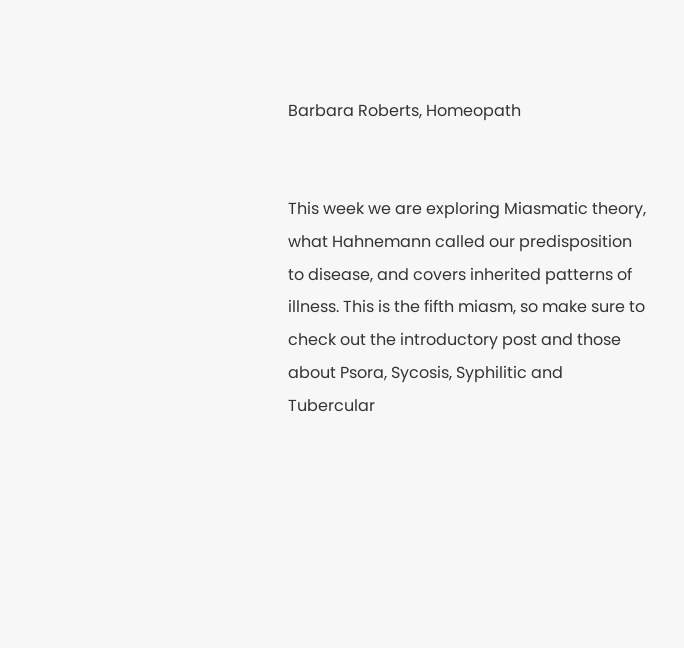Barbara Roberts, Homeopath


This week we are exploring Miasmatic theory, what Hahnemann called our predisposition to disease, and covers inherited patterns of illness. This is the fifth miasm, so make sure to check out the introductory post and those about Psora, Sycosis, Syphilitic and Tubercular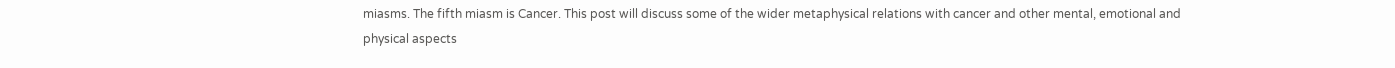miasms. The fifth miasm is Cancer. This post will discuss some of the wider metaphysical relations with cancer and other mental, emotional and physical aspects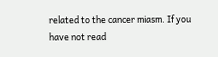related to the cancer miasm. If you have not read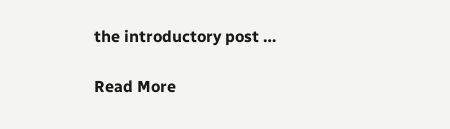the introductory post …

Read More